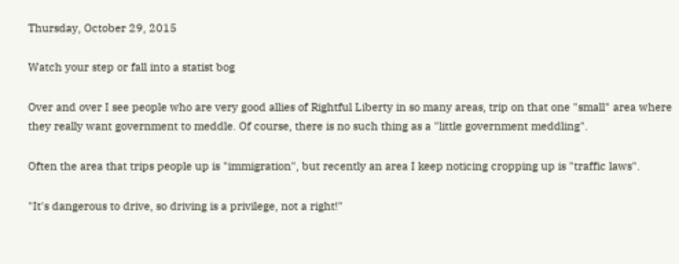Thursday, October 29, 2015

Watch your step or fall into a statist bog

Over and over I see people who are very good allies of Rightful Liberty in so many areas, trip on that one "small" area where they really want government to meddle. Of course, there is no such thing as a "little government meddling".

Often the area that trips people up is "immigration", but recently an area I keep noticing cropping up is "traffic laws".

"It's dangerous to drive, so driving is a privilege, not a right!"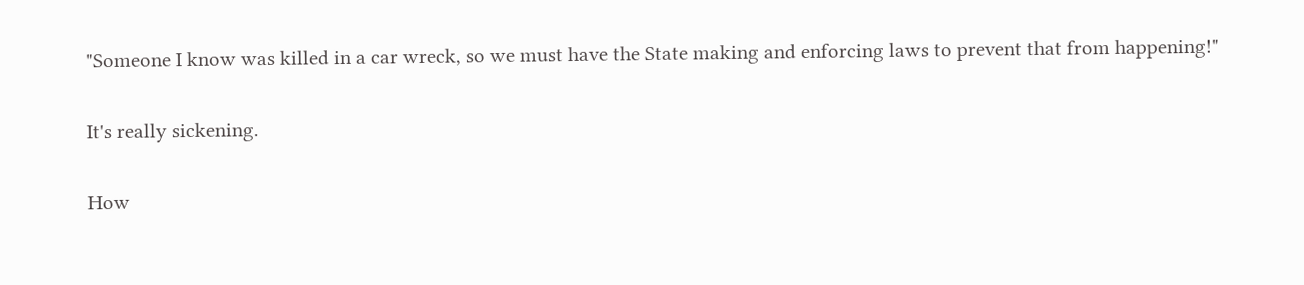"Someone I know was killed in a car wreck, so we must have the State making and enforcing laws to prevent that from happening!"

It's really sickening.

How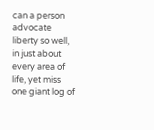can a person advocate liberty so well, in just about every area of life, yet miss one giant log of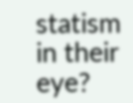statism in their eye?